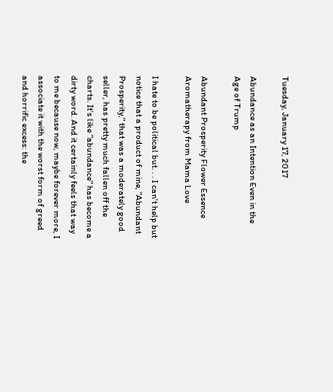Tuesday, January 17, 2017

Abundance as an Intention Even in the Age of Trump

Abundant Prosperity Flower Essence Aromatherapy from Mama Love

I hate to be political but. . . I can't help but notice that a product of mine, "Abundant Prosperity," that was a moderately good seller, has pretty much fallen off the charts. It's like "abundance" has become a dirty word. And it certainly feels that way to me because now, maybe forever more, I associate it with the worst form of greed and horrific excess: the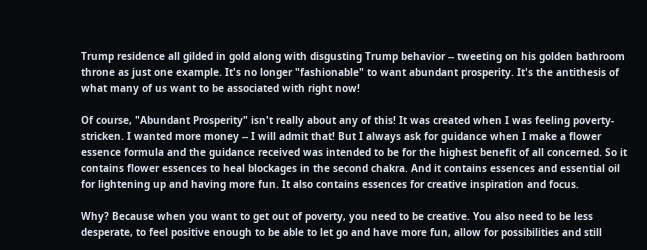Trump residence all gilded in gold along with disgusting Trump behavior -- tweeting on his golden bathroom throne as just one example. It's no longer "fashionable" to want abundant prosperity. It's the antithesis of what many of us want to be associated with right now!

Of course, "Abundant Prosperity" isn't really about any of this! It was created when I was feeling poverty-stricken. I wanted more money -- I will admit that! But I always ask for guidance when I make a flower essence formula and the guidance received was intended to be for the highest benefit of all concerned. So it contains flower essences to heal blockages in the second chakra. And it contains essences and essential oil for lightening up and having more fun. It also contains essences for creative inspiration and focus.

Why? Because when you want to get out of poverty, you need to be creative. You also need to be less desperate, to feel positive enough to be able to let go and have more fun, allow for possibilities and still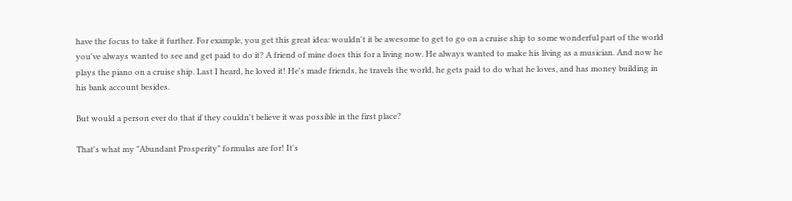have the focus to take it further. For example, you get this great idea: wouldn't it be awesome to get to go on a cruise ship to some wonderful part of the world you've always wanted to see and get paid to do it? A friend of mine does this for a living now. He always wanted to make his living as a musician. And now he plays the piano on a cruise ship. Last I heard, he loved it! He's made friends, he travels the world, he gets paid to do what he loves, and has money building in his bank account besides.

But would a person ever do that if they couldn't believe it was possible in the first place?

That's what my "Abundant Prosperity" formulas are for! It's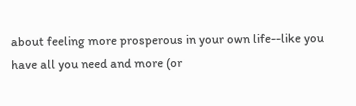about feeling more prosperous in your own life--like you have all you need and more (or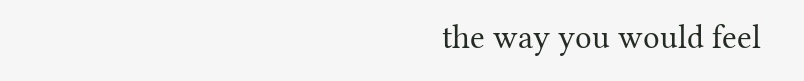the way you would feel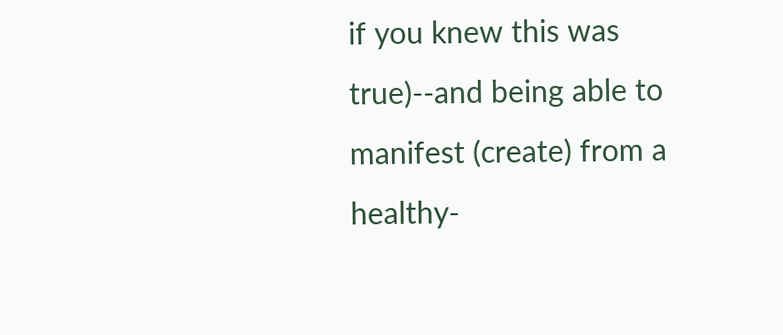if you knew this was true)--and being able to manifest (create) from a healthy-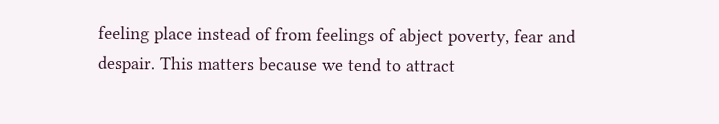feeling place instead of from feelings of abject poverty, fear and despair. This matters because we tend to attract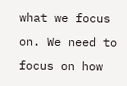what we focus on. We need to focus on how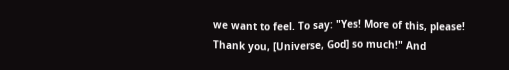we want to feel. To say: "Yes! More of this, please! Thank you, [Universe, God] so much!" And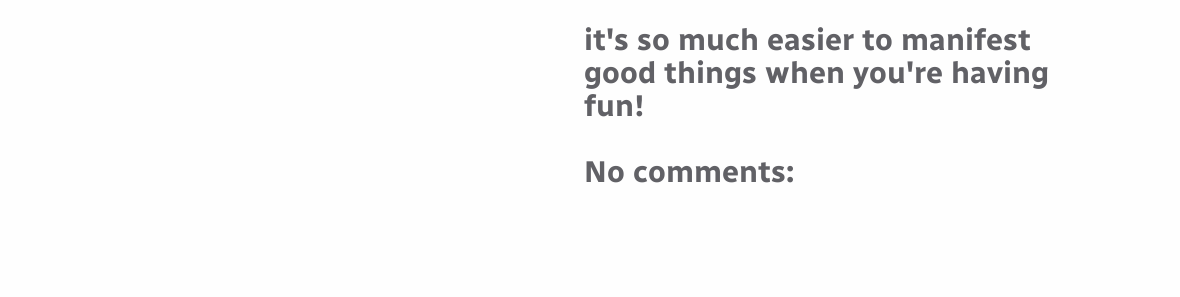it's so much easier to manifest good things when you're having fun!

No comments: